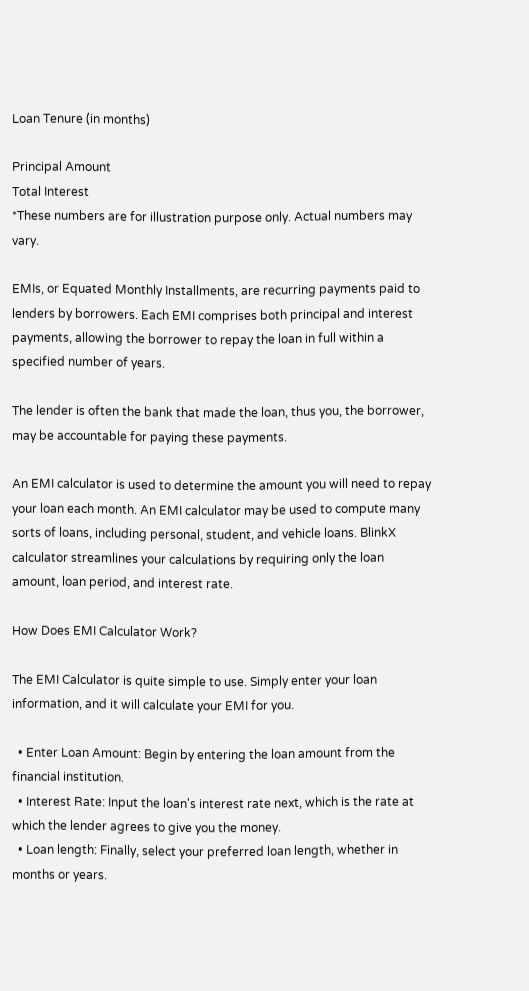Loan Tenure (in months)

Principal Amount
Total Interest
*These numbers are for illustration purpose only. Actual numbers may vary.

EMIs, or Equated Monthly Installments, are recurring payments paid to lenders by borrowers. Each EMI comprises both principal and interest payments, allowing the borrower to repay the loan in full within a specified number of years.

The lender is often the bank that made the loan, thus you, the borrower, may be accountable for paying these payments.

An EMI calculator is used to determine the amount you will need to repay your loan each month. An EMI calculator may be used to compute many sorts of loans, including personal, student, and vehicle loans. BlinkX calculator streamlines your calculations by requiring only the loan amount, loan period, and interest rate.

How Does EMI Calculator Work?

The EMI Calculator is quite simple to use. Simply enter your loan information, and it will calculate your EMI for you.

  • Enter Loan Amount: Begin by entering the loan amount from the financial institution.
  • Interest Rate: Input the loan's interest rate next, which is the rate at which the lender agrees to give you the money.
  • Loan length: Finally, select your preferred loan length, whether in months or years.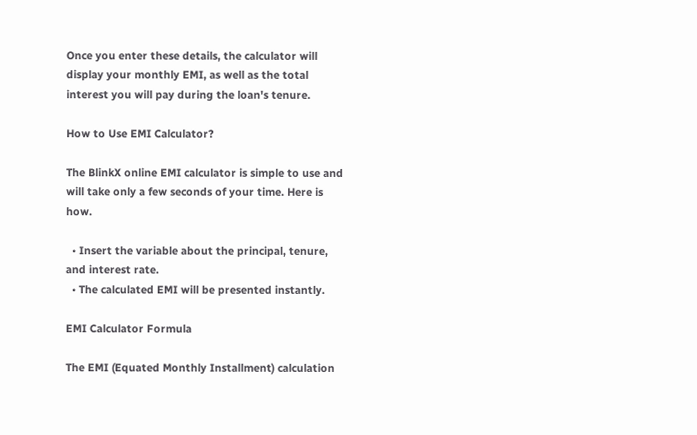Once you enter these details, the calculator will display your monthly EMI, as well as the total interest you will pay during the loan's tenure.

How to Use EMI Calculator?

The BlinkX online EMI calculator is simple to use and will take only a few seconds of your time. Here is how.

  • Insert the variable about the principal, tenure, and interest rate.
  • The calculated EMI will be presented instantly.

EMI Calculator Formula

The EMI (Equated Monthly Installment) calculation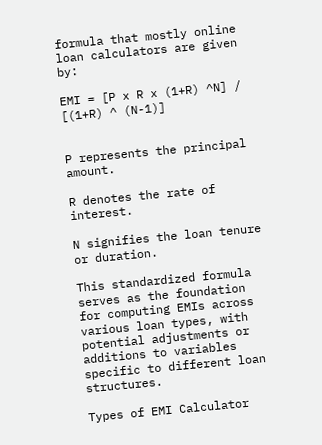formula that mostly online loan calculators are given by:

EMI = [P x R x (1+R) ^N] / [(1+R) ^ (N-1)]


P represents the principal amount.

R denotes the rate of interest.

N signifies the loan tenure or duration.

This standardized formula serves as the foundation for computing EMIs across various loan types, with potential adjustments or additions to variables specific to different loan structures.

Types of EMI Calculator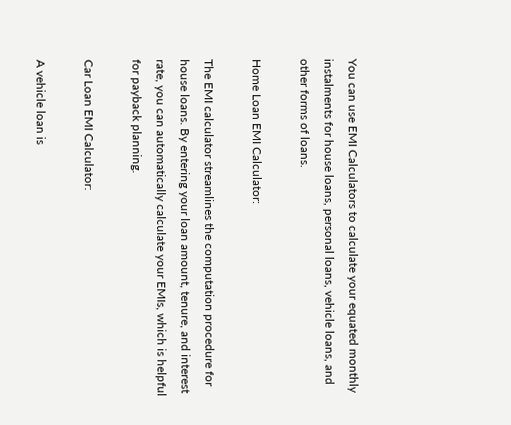You can use EMI Calculators to calculate your equated monthly instalments for house loans, personal loans, vehicle loans, and other forms of loans.

Home Loan EMI Calculator:

The EMI calculator streamlines the computation procedure for house loans. By entering your loan amount, tenure, and interest rate, you can automatically calculate your EMIs, which is helpful for payback planning.

Car Loan EMI Calculator:

A vehicle loan is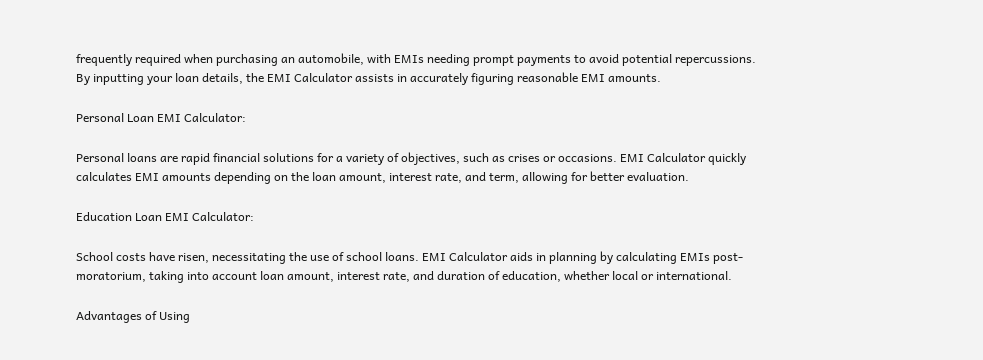frequently required when purchasing an automobile, with EMIs needing prompt payments to avoid potential repercussions. By inputting your loan details, the EMI Calculator assists in accurately figuring reasonable EMI amounts.

Personal Loan EMI Calculator:

Personal loans are rapid financial solutions for a variety of objectives, such as crises or occasions. EMI Calculator quickly calculates EMI amounts depending on the loan amount, interest rate, and term, allowing for better evaluation.

Education Loan EMI Calculator:

School costs have risen, necessitating the use of school loans. EMI Calculator aids in planning by calculating EMIs post-moratorium, taking into account loan amount, interest rate, and duration of education, whether local or international.

Advantages of Using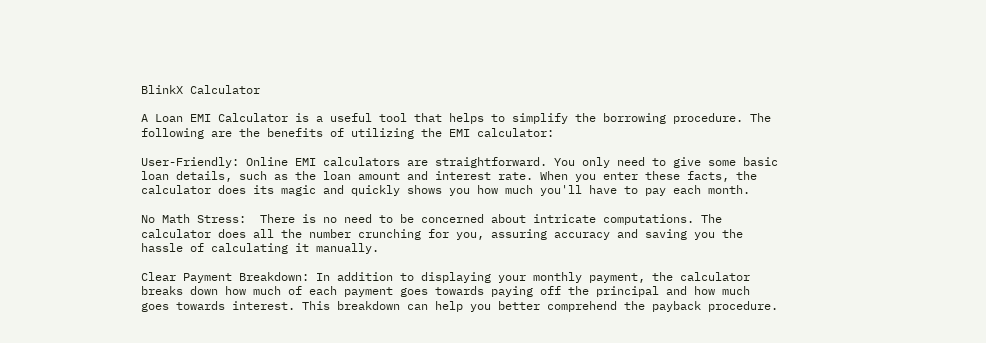BlinkX Calculator

A Loan EMI Calculator is a useful tool that helps to simplify the borrowing procedure. The following are the benefits of utilizing the EMI calculator:

User-Friendly: Online EMI calculators are straightforward. You only need to give some basic loan details, such as the loan amount and interest rate. When you enter these facts, the calculator does its magic and quickly shows you how much you'll have to pay each month.

No Math Stress:  There is no need to be concerned about intricate computations. The calculator does all the number crunching for you, assuring accuracy and saving you the hassle of calculating it manually.

Clear Payment Breakdown: In addition to displaying your monthly payment, the calculator breaks down how much of each payment goes towards paying off the principal and how much goes towards interest. This breakdown can help you better comprehend the payback procedure.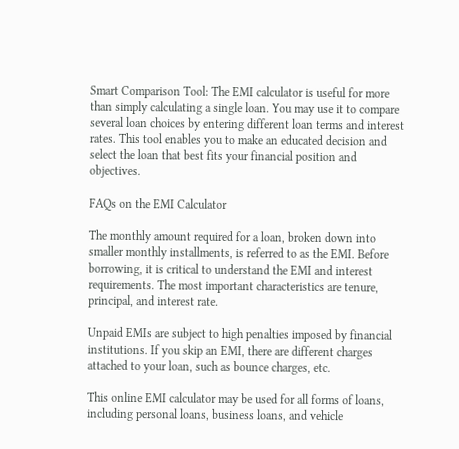Smart Comparison Tool: The EMI calculator is useful for more than simply calculating a single loan. You may use it to compare several loan choices by entering different loan terms and interest rates. This tool enables you to make an educated decision and select the loan that best fits your financial position and objectives.

FAQs on the EMI Calculator

The monthly amount required for a loan, broken down into smaller monthly installments, is referred to as the EMI. Before borrowing, it is critical to understand the EMI and interest requirements. The most important characteristics are tenure, principal, and interest rate.

Unpaid EMIs are subject to high penalties imposed by financial institutions. If you skip an EMI, there are different charges attached to your loan, such as bounce charges, etc.

This online EMI calculator may be used for all forms of loans, including personal loans, business loans, and vehicle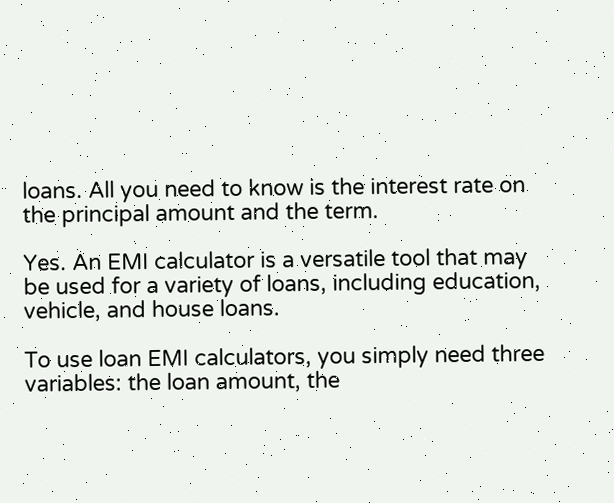loans. All you need to know is the interest rate on the principal amount and the term.

Yes. An EMI calculator is a versatile tool that may be used for a variety of loans, including education, vehicle, and house loans.

To use loan EMI calculators, you simply need three variables: the loan amount, the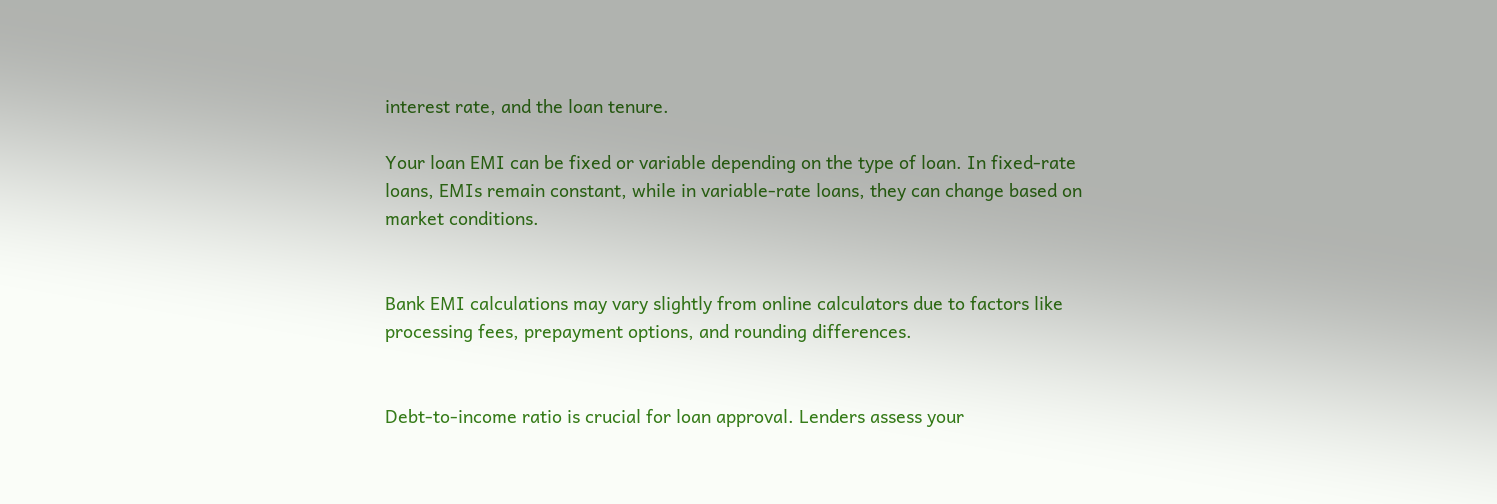interest rate, and the loan tenure.

Your loan EMI can be fixed or variable depending on the type of loan. In fixed-rate loans, EMIs remain constant, while in variable-rate loans, they can change based on market conditions.


Bank EMI calculations may vary slightly from online calculators due to factors like processing fees, prepayment options, and rounding differences.


Debt-to-income ratio is crucial for loan approval. Lenders assess your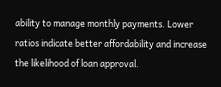ability to manage monthly payments. Lower ratios indicate better affordability and increase the likelihood of loan approval.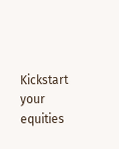Kickstart your equities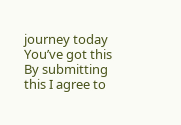journey today You’ve got this
By submitting this I agree to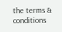the terms & conditions